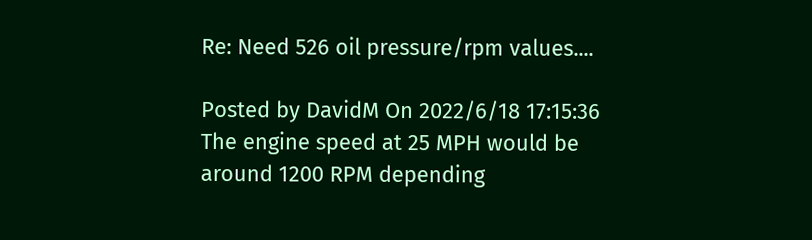Re: Need 526 oil pressure/rpm values....

Posted by DavidM On 2022/6/18 17:15:36
The engine speed at 25 MPH would be around 1200 RPM depending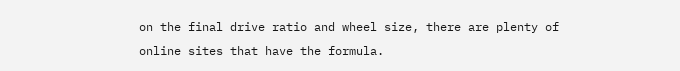on the final drive ratio and wheel size, there are plenty of online sites that have the formula.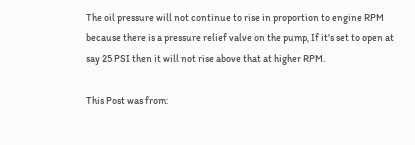The oil pressure will not continue to rise in proportion to engine RPM because there is a pressure relief valve on the pump, If it's set to open at say 25 PSI then it will not rise above that at higher RPM.

This Post was from: